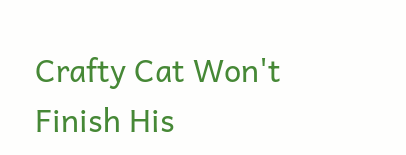Crafty Cat Won't Finish His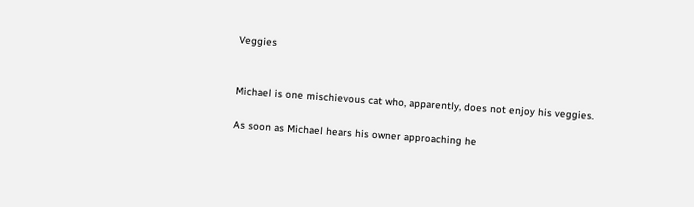Veggies


Michael is one mischievous cat who, apparently, does not enjoy his veggies.

As soon as Michael hears his owner approaching he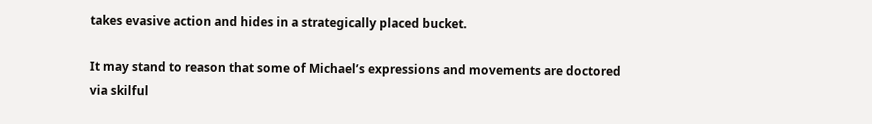takes evasive action and hides in a strategically placed bucket.

It may stand to reason that some of Michael’s expressions and movements are doctored via skilful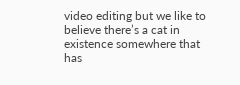video editing but we like to believe there’s a cat in existence somewhere that has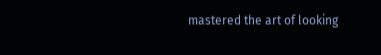mastered the art of looking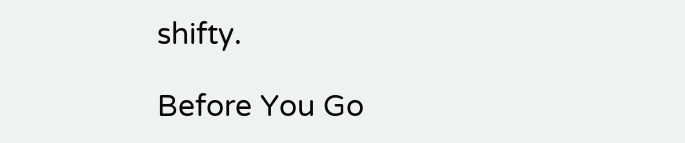shifty.

Before You Go